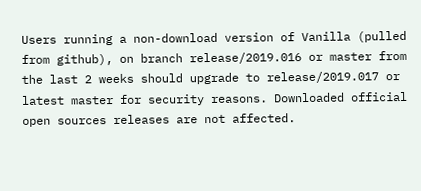Users running a non-download version of Vanilla (pulled from github), on branch release/2019.016 or master from the last 2 weeks should upgrade to release/2019.017 or latest master for security reasons. Downloaded official open sources releases are not affected.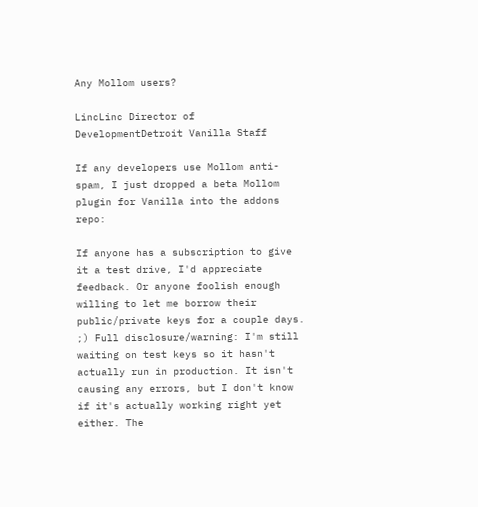Any Mollom users?

LincLinc Director of DevelopmentDetroit Vanilla Staff

If any developers use Mollom anti-spam, I just dropped a beta Mollom plugin for Vanilla into the addons repo:

If anyone has a subscription to give it a test drive, I'd appreciate feedback. Or anyone foolish enough willing to let me borrow their public/private keys for a couple days. ;) Full disclosure/warning: I'm still waiting on test keys so it hasn't actually run in production. It isn't causing any errors, but I don't know if it's actually working right yet either. The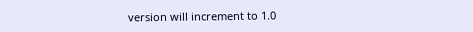version will increment to 1.0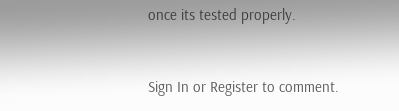once its tested properly.



Sign In or Register to comment.